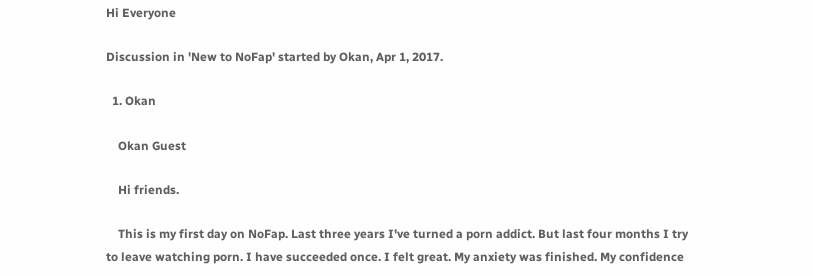Hi Everyone

Discussion in 'New to NoFap' started by Okan, Apr 1, 2017.

  1. Okan

    Okan Guest

    Hi friends.

    This is my first day on NoFap. Last three years I've turned a porn addict. But last four months I try to leave watching porn. I have succeeded once. I felt great. My anxiety was finished. My confidence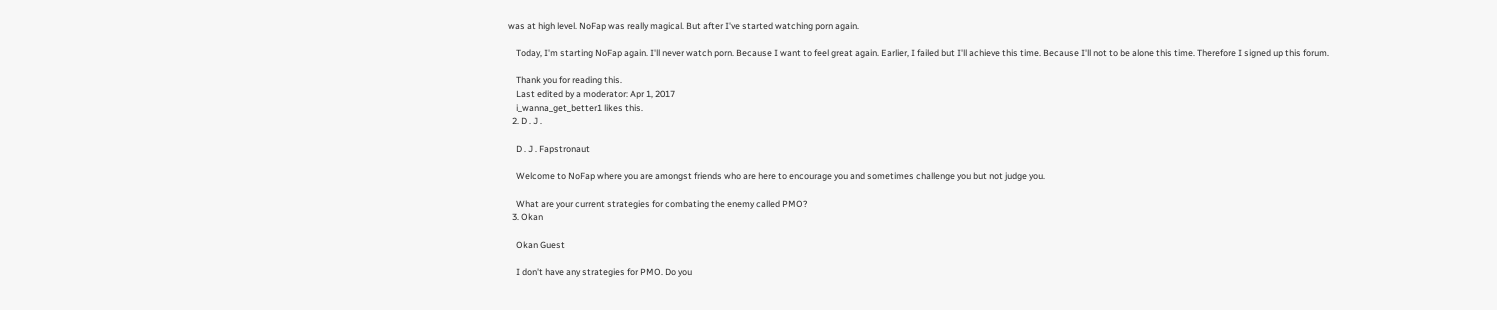was at high level. NoFap was really magical. But after I've started watching porn again.

    Today, I'm starting NoFap again. I'll never watch porn. Because I want to feel great again. Earlier, I failed but I'll achieve this time. Because I'll not to be alone this time. Therefore I signed up this forum.

    Thank you for reading this.
    Last edited by a moderator: Apr 1, 2017
    i_wanna_get_better1 likes this.
  2. D . J .

    D . J . Fapstronaut

    Welcome to NoFap where you are amongst friends who are here to encourage you and sometimes challenge you but not judge you.

    What are your current strategies for combating the enemy called PMO?
  3. Okan

    Okan Guest

    I don't have any strategies for PMO. Do you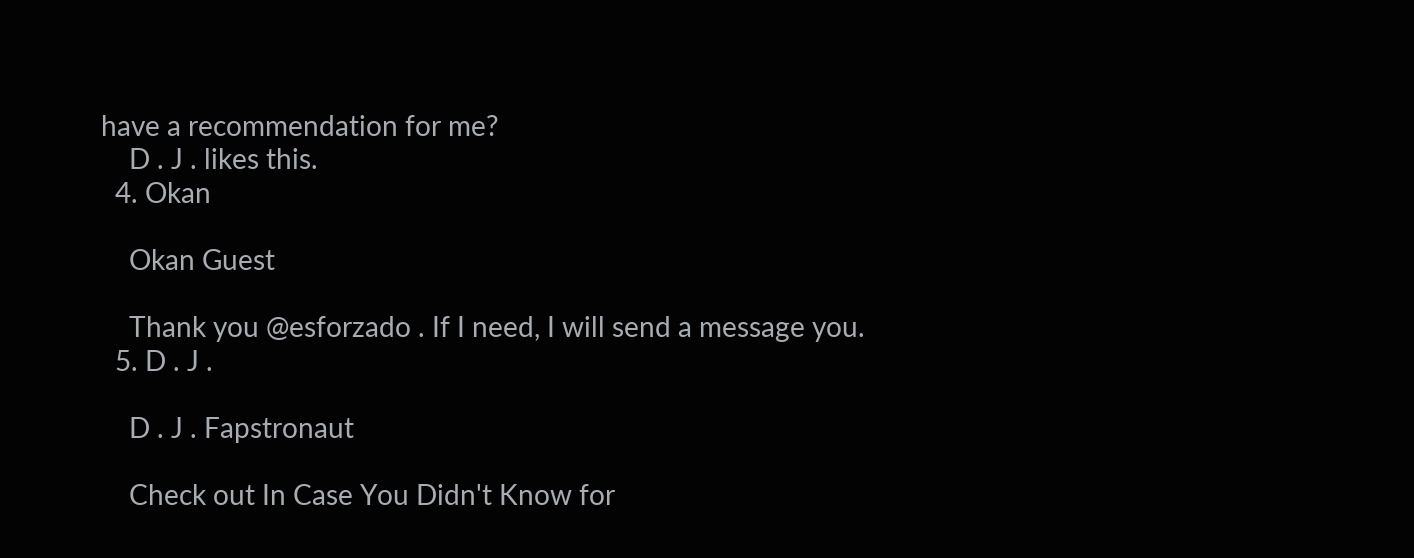have a recommendation for me?
    D . J . likes this.
  4. Okan

    Okan Guest

    Thank you @esforzado . If I need, I will send a message you.
  5. D . J .

    D . J . Fapstronaut

    Check out In Case You Didn't Know for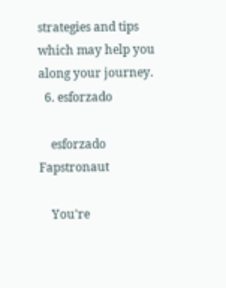strategies and tips which may help you along your journey.
  6. esforzado

    esforzado Fapstronaut

    You're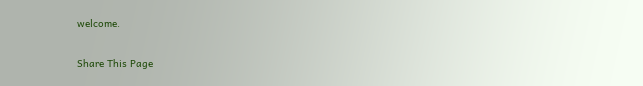welcome.

Share This Page